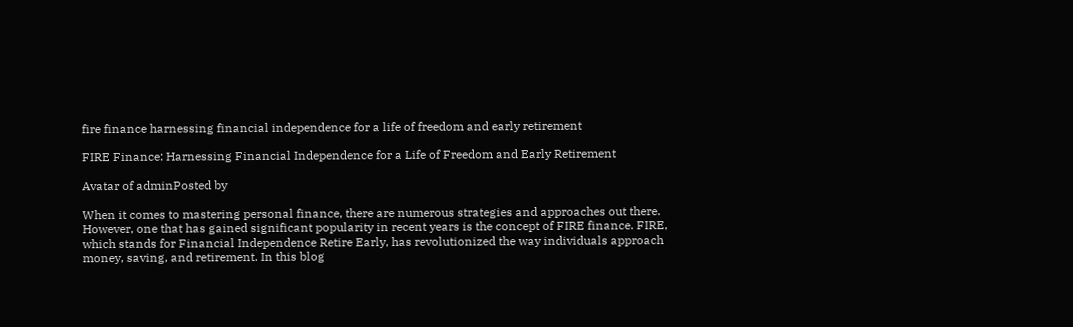fire finance harnessing financial independence for a life of freedom and early retirement

FIRE Finance: Harnessing Financial Independence for a Life of Freedom and Early Retirement

Avatar of adminPosted by

When it comes to mastering personal finance, there are numerous strategies and approaches out there. However, one that has gained significant popularity in recent years is the concept of FIRE finance. FIRE, which stands for Financial Independence Retire Early, has revolutionized the way individuals approach money, saving, and retirement. In this blog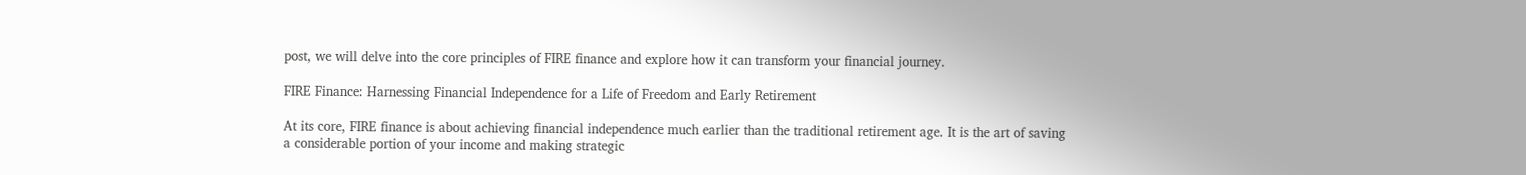post, we will delve into the core principles of FIRE finance and explore how it can transform your financial journey.

FIRE Finance: Harnessing Financial Independence for a Life of Freedom and Early Retirement

At its core, FIRE finance is about achieving financial independence much earlier than the traditional retirement age. It is the art of saving a considerable portion of your income and making strategic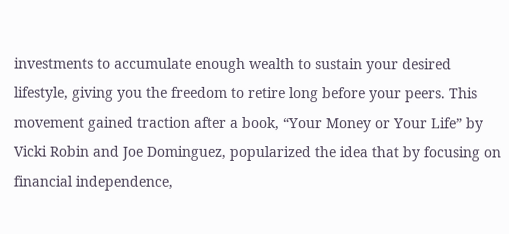investments to accumulate enough wealth to sustain your desired lifestyle, giving you the freedom to retire long before your peers. This movement gained traction after a book, “Your Money or Your Life” by Vicki Robin and Joe Dominguez, popularized the idea that by focusing on financial independence,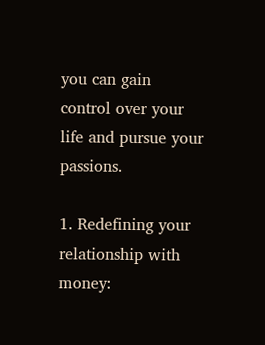you can gain control over your life and pursue your passions.

1. Redefining your relationship with money: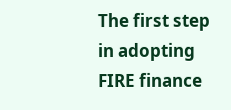The first step in adopting FIRE finance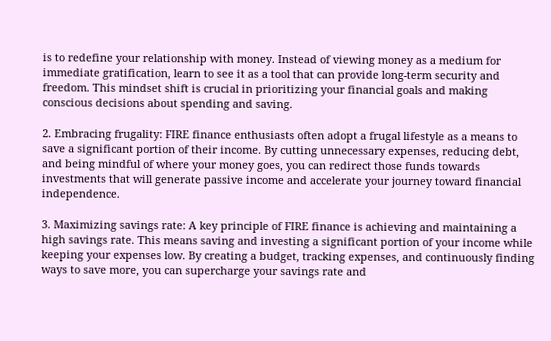is to redefine your relationship with money. Instead of viewing money as a medium for immediate gratification, learn to see it as a tool that can provide long-term security and freedom. This mindset shift is crucial in prioritizing your financial goals and making conscious decisions about spending and saving.

2. Embracing frugality: FIRE finance enthusiasts often adopt a frugal lifestyle as a means to save a significant portion of their income. By cutting unnecessary expenses, reducing debt, and being mindful of where your money goes, you can redirect those funds towards investments that will generate passive income and accelerate your journey toward financial independence.

3. Maximizing savings rate: A key principle of FIRE finance is achieving and maintaining a high savings rate. This means saving and investing a significant portion of your income while keeping your expenses low. By creating a budget, tracking expenses, and continuously finding ways to save more, you can supercharge your savings rate and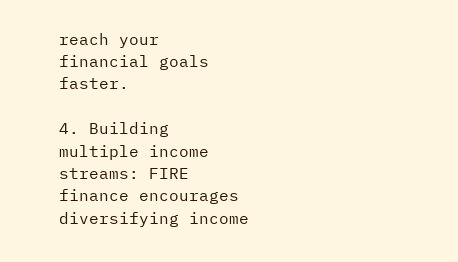reach your financial goals faster.

4. Building multiple income streams: FIRE finance encourages diversifying income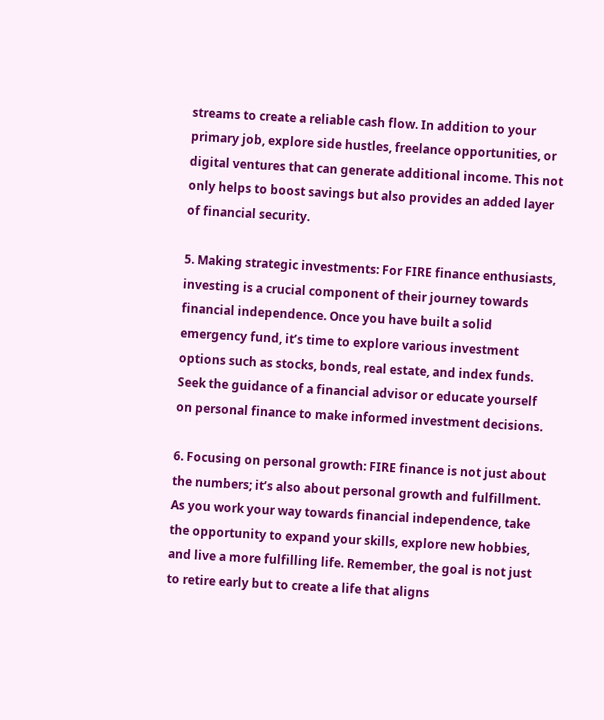streams to create a reliable cash flow. In addition to your primary job, explore side hustles, freelance opportunities, or digital ventures that can generate additional income. This not only helps to boost savings but also provides an added layer of financial security.

5. Making strategic investments: For FIRE finance enthusiasts, investing is a crucial component of their journey towards financial independence. Once you have built a solid emergency fund, it’s time to explore various investment options such as stocks, bonds, real estate, and index funds. Seek the guidance of a financial advisor or educate yourself on personal finance to make informed investment decisions.

6. Focusing on personal growth: FIRE finance is not just about the numbers; it’s also about personal growth and fulfillment. As you work your way towards financial independence, take the opportunity to expand your skills, explore new hobbies, and live a more fulfilling life. Remember, the goal is not just to retire early but to create a life that aligns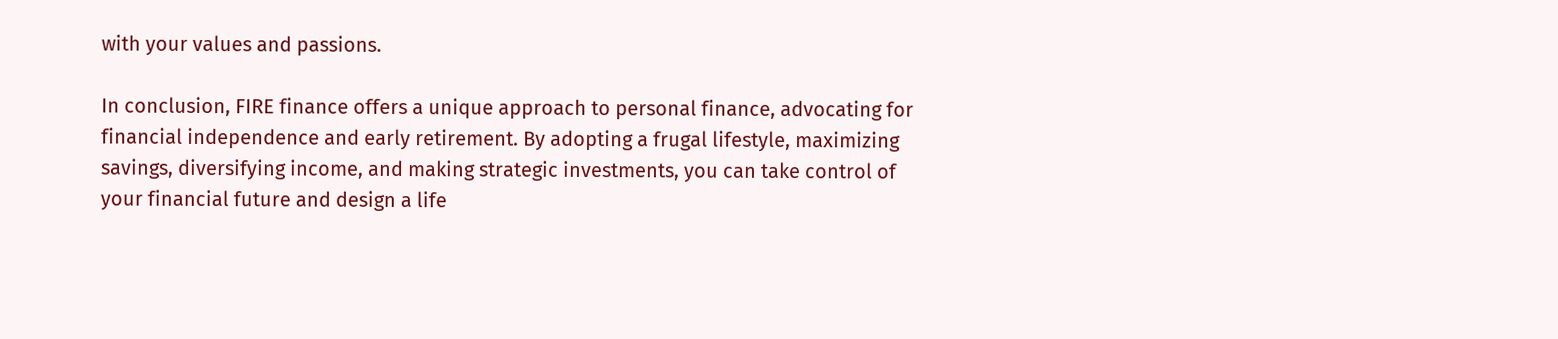with your values and passions.

In conclusion, FIRE finance offers a unique approach to personal finance, advocating for financial independence and early retirement. By adopting a frugal lifestyle, maximizing savings, diversifying income, and making strategic investments, you can take control of your financial future and design a life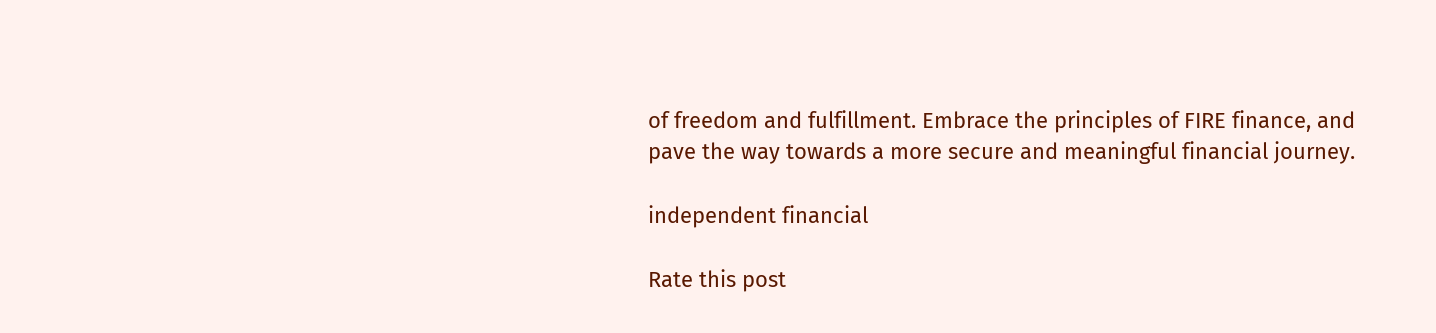of freedom and fulfillment. Embrace the principles of FIRE finance, and pave the way towards a more secure and meaningful financial journey.

independent financial

Rate this post